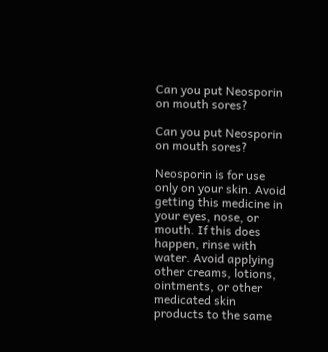Can you put Neosporin on mouth sores?

Can you put Neosporin on mouth sores?

Neosporin is for use only on your skin. Avoid getting this medicine in your eyes, nose, or mouth. If this does happen, rinse with water. Avoid applying other creams, lotions, ointments, or other medicated skin products to the same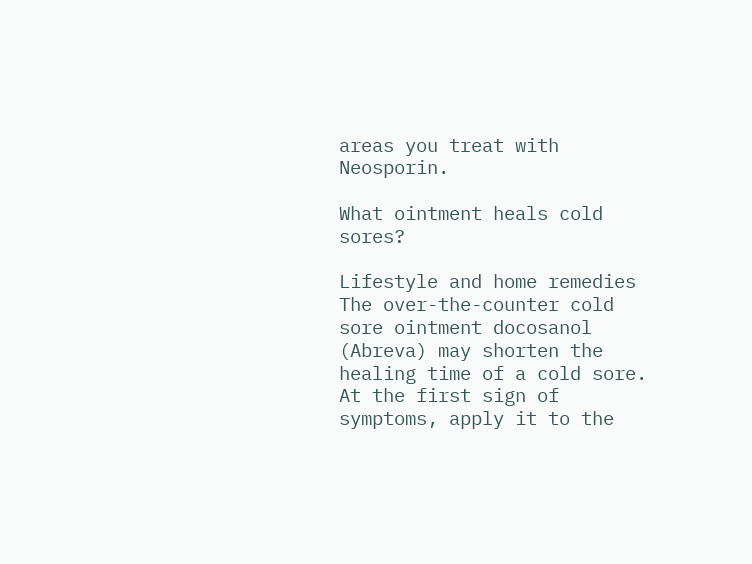areas you treat with Neosporin.

What ointment heals cold sores?

Lifestyle and home remedies The over-the-counter cold sore ointment docosanol (Abreva) may shorten the healing time of a cold sore. At the first sign of symptoms, apply it to the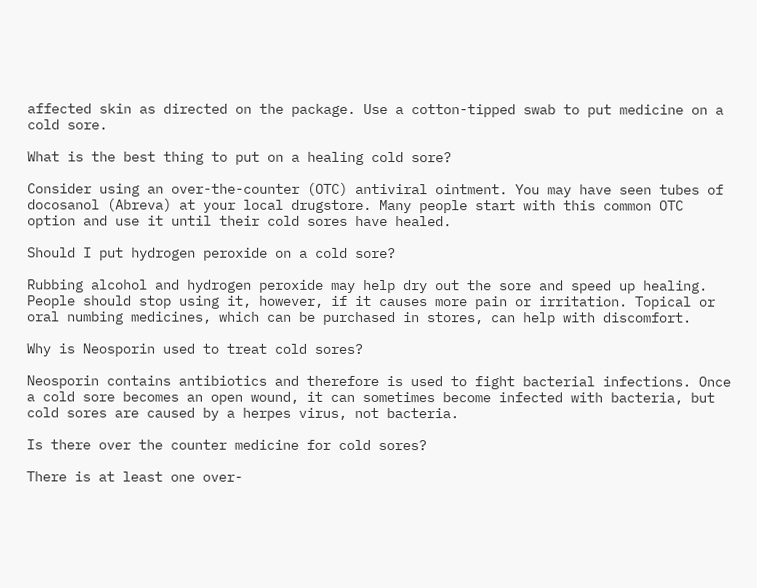affected skin as directed on the package. Use a cotton-tipped swab to put medicine on a cold sore.

What is the best thing to put on a healing cold sore?

Consider using an over-the-counter (OTC) antiviral ointment. You may have seen tubes of docosanol (Abreva) at your local drugstore. Many people start with this common OTC option and use it until their cold sores have healed.

Should I put hydrogen peroxide on a cold sore?

Rubbing alcohol and hydrogen peroxide may help dry out the sore and speed up healing. People should stop using it, however, if it causes more pain or irritation. Topical or oral numbing medicines, which can be purchased in stores, can help with discomfort.

Why is Neosporin used to treat cold sores?

Neosporin contains antibiotics and therefore is used to fight bacterial infections. Once a cold sore becomes an open wound, it can sometimes become infected with bacteria, but cold sores are caused by a herpes virus, not bacteria.

Is there over the counter medicine for cold sores?

There is at least one over-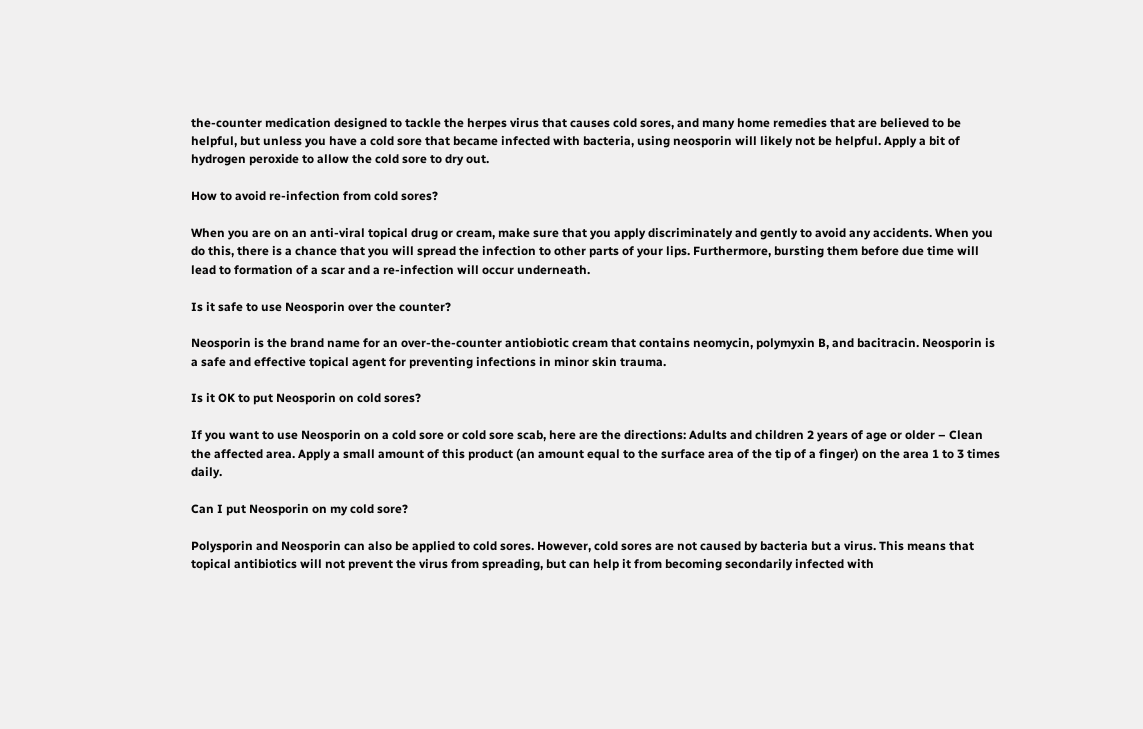the-counter medication designed to tackle the herpes virus that causes cold sores, and many home remedies that are believed to be helpful, but unless you have a cold sore that became infected with bacteria, using neosporin will likely not be helpful. Apply a bit of hydrogen peroxide to allow the cold sore to dry out.

How to avoid re-infection from cold sores?

When you are on an anti-viral topical drug or cream, make sure that you apply discriminately and gently to avoid any accidents. When you do this, there is a chance that you will spread the infection to other parts of your lips. Furthermore, bursting them before due time will lead to formation of a scar and a re-infection will occur underneath.

Is it safe to use Neosporin over the counter?

Neosporin is the brand name for an over-the-counter antiobiotic cream that contains neomycin, polymyxin B, and bacitracin. Neosporin is a safe and effective topical agent for preventing infections in minor skin trauma.

Is it OK to put Neosporin on cold sores?

If you want to use Neosporin on a cold sore or cold sore scab, here are the directions: Adults and children 2 years of age or older – Clean the affected area. Apply a small amount of this product (an amount equal to the surface area of the tip of a finger) on the area 1 to 3 times daily.

Can I put Neosporin on my cold sore?

Polysporin and Neosporin can also be applied to cold sores. However, cold sores are not caused by bacteria but a virus. This means that topical antibiotics will not prevent the virus from spreading, but can help it from becoming secondarily infected with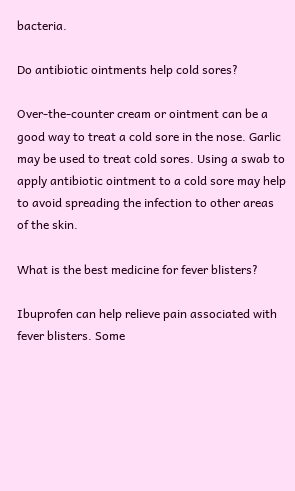bacteria.

Do antibiotic ointments help cold sores?

Over-the-counter cream or ointment can be a good way to treat a cold sore in the nose. Garlic may be used to treat cold sores. Using a swab to apply antibiotic ointment to a cold sore may help to avoid spreading the infection to other areas of the skin.

What is the best medicine for fever blisters?

Ibuprofen can help relieve pain associated with fever blisters. Some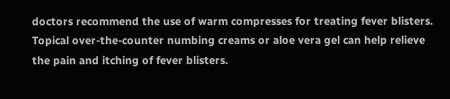doctors recommend the use of warm compresses for treating fever blisters. Topical over-the-counter numbing creams or aloe vera gel can help relieve the pain and itching of fever blisters.